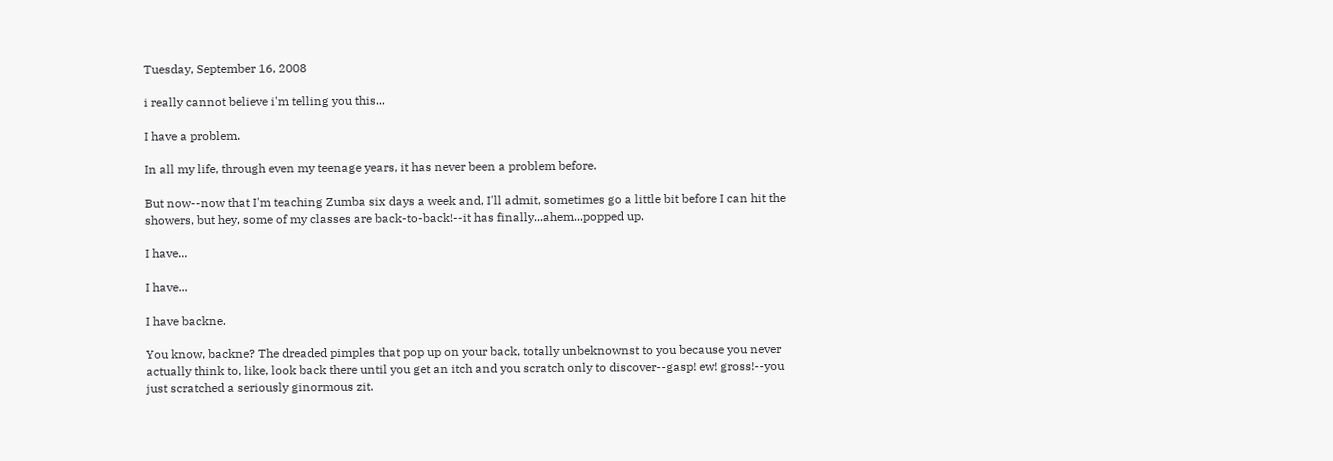Tuesday, September 16, 2008

i really cannot believe i'm telling you this...

I have a problem.

In all my life, through even my teenage years, it has never been a problem before.

But now--now that I'm teaching Zumba six days a week and, I'll admit, sometimes go a little bit before I can hit the showers, but hey, some of my classes are back-to-back!--it has finally...ahem...popped up.

I have...

I have...

I have backne.

You know, backne? The dreaded pimples that pop up on your back, totally unbeknownst to you because you never actually think to, like, look back there until you get an itch and you scratch only to discover--gasp! ew! gross!--you just scratched a seriously ginormous zit.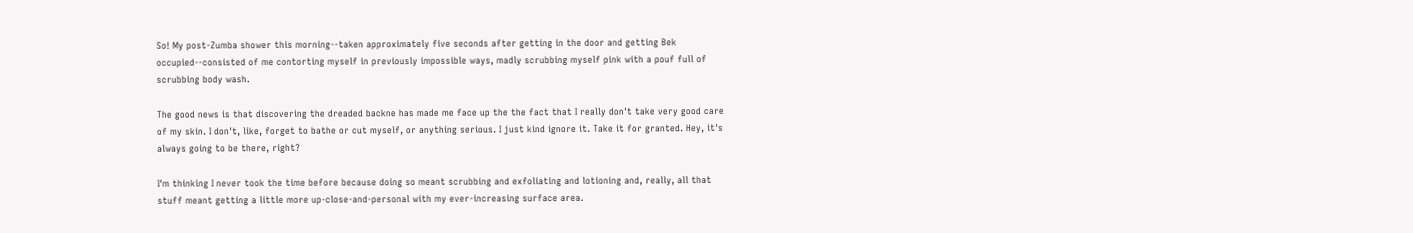So! My post-Zumba shower this morning--taken approximately five seconds after getting in the door and getting Bek occupied--consisted of me contorting myself in previously impossible ways, madly scrubbing myself pink with a pouf full of scrubbing body wash.

The good news is that discovering the dreaded backne has made me face up the the fact that I really don't take very good care of my skin. I don't, like, forget to bathe or cut myself, or anything serious. I just kind ignore it. Take it for granted. Hey, it's always going to be there, right?

I'm thinking I never took the time before because doing so meant scrubbing and exfoliating and lotioning and, really, all that stuff meant getting a little more up-close-and-personal with my ever-increasing surface area.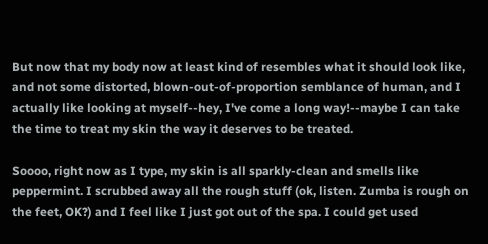But now that my body now at least kind of resembles what it should look like, and not some distorted, blown-out-of-proportion semblance of human, and I actually like looking at myself--hey, I've come a long way!--maybe I can take the time to treat my skin the way it deserves to be treated.

Soooo, right now as I type, my skin is all sparkly-clean and smells like peppermint. I scrubbed away all the rough stuff (ok, listen. Zumba is rough on the feet, OK?) and I feel like I just got out of the spa. I could get used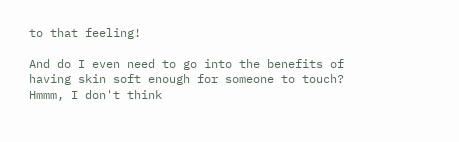to that feeling!

And do I even need to go into the benefits of having skin soft enough for someone to touch? Hmmm, I don't think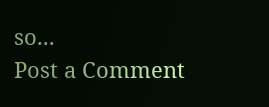so...
Post a Comment